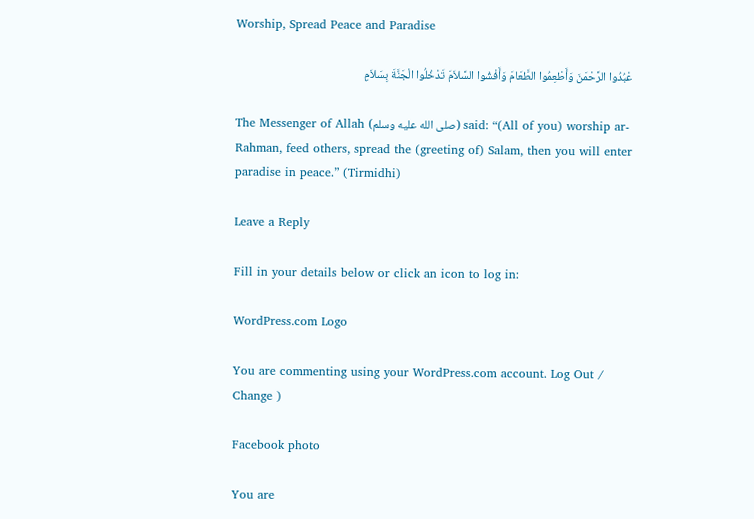Worship, Spread Peace and Paradise

عْبُدُوا الرَّحْمَنَ وَأَطْعِمُوا الطَّعَامَ وَأَفْشُوا السَّلاَمَ تَدْخُلُوا الْجَنَّةَ بِسَلاَمٍ

The Messenger of Allah (صلى الله عليه وسلم) said: “(All of you) worship ar-Rahman, feed others, spread the (greeting of) Salam, then you will enter paradise in peace.” (Tirmidhi)

Leave a Reply

Fill in your details below or click an icon to log in:

WordPress.com Logo

You are commenting using your WordPress.com account. Log Out /  Change )

Facebook photo

You are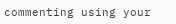commenting using your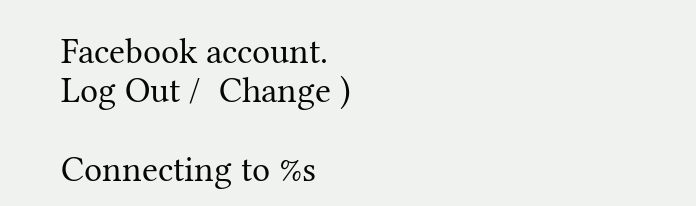Facebook account. Log Out /  Change )

Connecting to %s